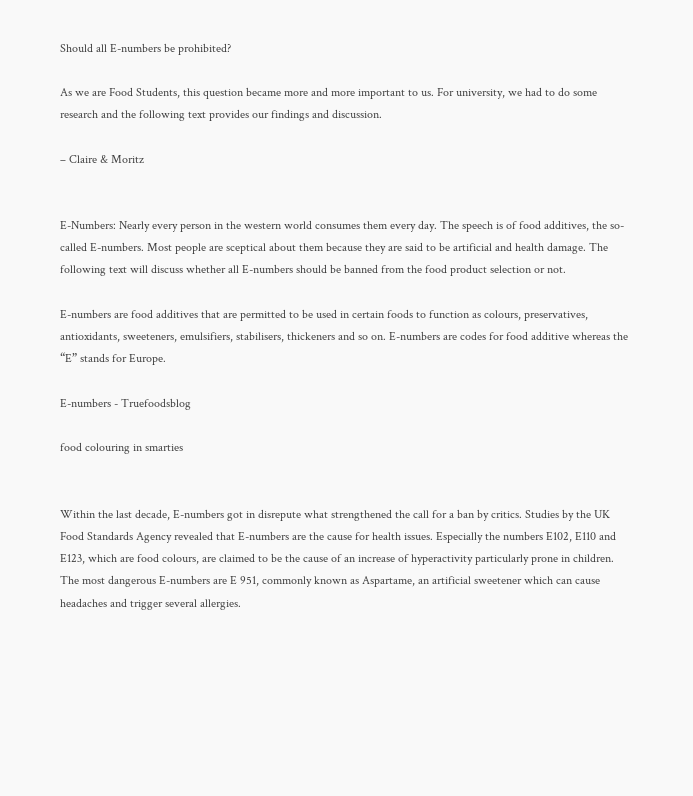Should all E-numbers be prohibited?

As we are Food Students, this question became more and more important to us. For university, we had to do some research and the following text provides our findings and discussion.

– Claire & Moritz


E-Numbers: Nearly every person in the western world consumes them every day. The speech is of food additives, the so-called E-numbers. Most people are sceptical about them because they are said to be artificial and health damage. The following text will discuss whether all E-numbers should be banned from the food product selection or not.

E-numbers are food additives that are permitted to be used in certain foods to function as colours, preservatives, antioxidants, sweeteners, emulsifiers, stabilisers, thickeners and so on. E-numbers are codes for food additive whereas the “E” stands for Europe.

E-numbers - Truefoodsblog

food colouring in smarties


Within the last decade, E-numbers got in disrepute what strengthened the call for a ban by critics. Studies by the UK Food Standards Agency revealed that E-numbers are the cause for health issues. Especially the numbers E102, E110 and E123, which are food colours, are claimed to be the cause of an increase of hyperactivity particularly prone in children. The most dangerous E-numbers are E 951, commonly known as Aspartame, an artificial sweetener which can cause headaches and trigger several allergies.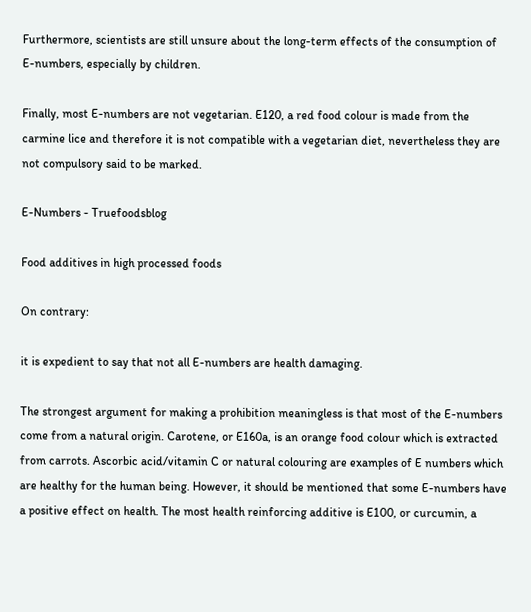Furthermore, scientists are still unsure about the long-term effects of the consumption of E-numbers, especially by children.

Finally, most E-numbers are not vegetarian. E120, a red food colour is made from the carmine lice and therefore it is not compatible with a vegetarian diet, nevertheless they are not compulsory said to be marked.

E-Numbers - Truefoodsblog

Food additives in high processed foods

On contrary:

it is expedient to say that not all E-numbers are health damaging.

The strongest argument for making a prohibition meaningless is that most of the E-numbers come from a natural origin. Carotene, or E160a, is an orange food colour which is extracted from carrots. Ascorbic acid/vitamin C or natural colouring are examples of E numbers which are healthy for the human being. However, it should be mentioned that some E-numbers have a positive effect on health. The most health reinforcing additive is E100, or curcumin, a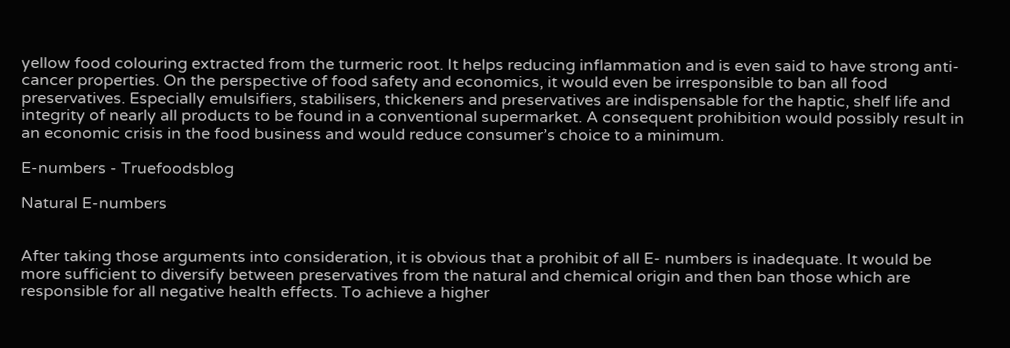yellow food colouring extracted from the turmeric root. It helps reducing inflammation and is even said to have strong anti-cancer properties. On the perspective of food safety and economics, it would even be irresponsible to ban all food preservatives. Especially emulsifiers, stabilisers, thickeners and preservatives are indispensable for the haptic, shelf life and integrity of nearly all products to be found in a conventional supermarket. A consequent prohibition would possibly result in an economic crisis in the food business and would reduce consumer’s choice to a minimum.

E-numbers - Truefoodsblog

Natural E-numbers


After taking those arguments into consideration, it is obvious that a prohibit of all E- numbers is inadequate. It would be more sufficient to diversify between preservatives from the natural and chemical origin and then ban those which are responsible for all negative health effects. To achieve a higher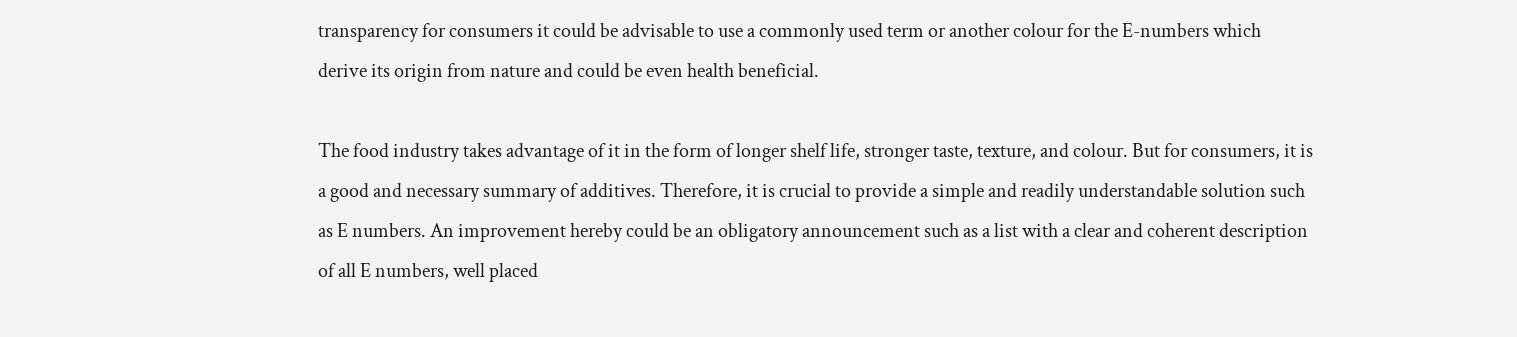transparency for consumers it could be advisable to use a commonly used term or another colour for the E-numbers which derive its origin from nature and could be even health beneficial.

The food industry takes advantage of it in the form of longer shelf life, stronger taste, texture, and colour. But for consumers, it is a good and necessary summary of additives. Therefore, it is crucial to provide a simple and readily understandable solution such as E numbers. An improvement hereby could be an obligatory announcement such as a list with a clear and coherent description of all E numbers, well placed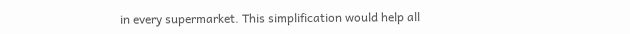in every supermarket. This simplification would help all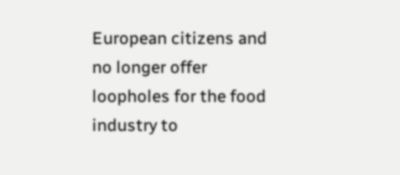European citizens and no longer offer loopholes for the food industry to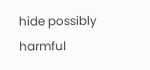hide possibly harmful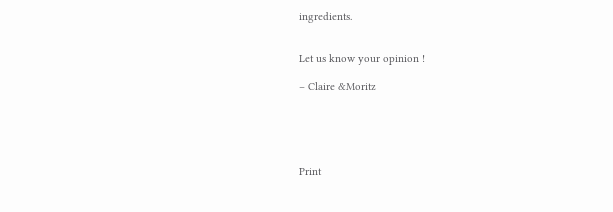ingredients.


Let us know your opinion !

– Claire &Moritz





Print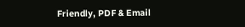Friendly, PDF & Email